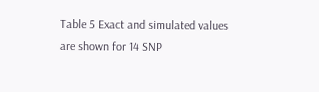Table 5 Exact and simulated values are shown for 14 SNP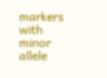markers with minor allele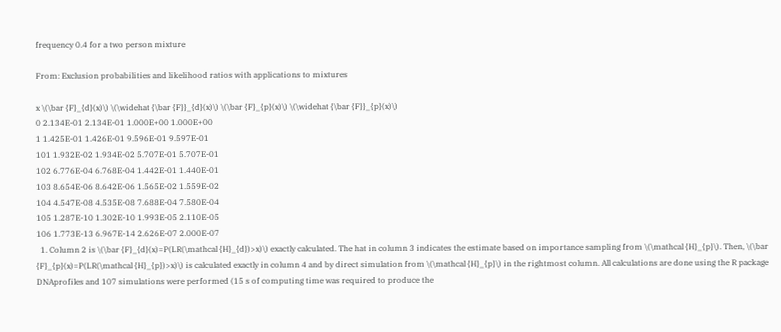frequency 0.4 for a two person mixture

From: Exclusion probabilities and likelihood ratios with applications to mixtures

x \(\bar {F}_{d}(x)\) \(\widehat {\bar {F}}_{d}(x)\) \(\bar {F}_{p}(x)\) \(\widehat {\bar {F}}_{p}(x)\)
0 2.134E-01 2.134E-01 1.000E+00 1.000E+00
1 1.425E-01 1.426E-01 9.596E-01 9.597E-01
101 1.932E-02 1.934E-02 5.707E-01 5.707E-01
102 6.776E-04 6.768E-04 1.442E-01 1.440E-01
103 8.654E-06 8.642E-06 1.565E-02 1.559E-02
104 4.547E-08 4.535E-08 7.688E-04 7.580E-04
105 1.287E-10 1.302E-10 1.993E-05 2.110E-05
106 1.773E-13 6.967E-14 2.626E-07 2.000E-07
  1. Column 2 is \(\bar {F}_{d}(x)=P(LR(\mathcal {H}_{d})>x)\) exactly calculated. The hat in column 3 indicates the estimate based on importance sampling from \(\mathcal {H}_{p}\). Then, \(\bar {F}_{p}(x)=P(LR(\mathcal {H}_{p})>x)\) is calculated exactly in column 4 and by direct simulation from \(\mathcal {H}_{p}\) in the rightmost column. All calculations are done using the R package DNAprofiles and 107 simulations were performed (15 s of computing time was required to produce the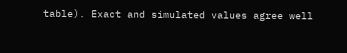table). Exact and simulated values agree well